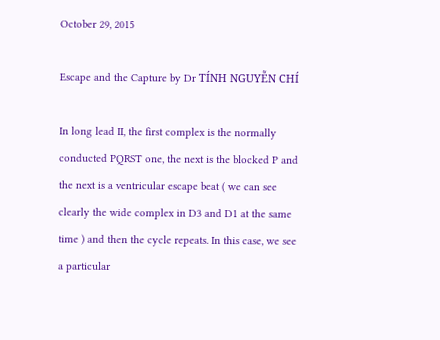October 29, 2015

Escape and the Capture by Dr TÍNH NGUYỄN CHÍ

In long lead II, the first complex is the normally conducted PQRST one, the next is the blocked P and the next is a ventricular escape beat ( we can see clearly the wide complex in D3 and D1 at the same time ) and then the cycle repeats. In this case, we see a particular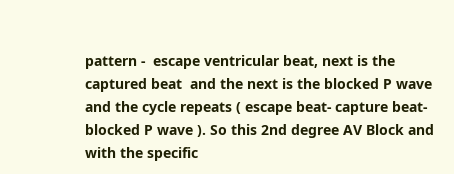pattern -  escape ventricular beat, next is the captured beat  and the next is the blocked P wave and the cycle repeats ( escape beat- capture beat- blocked P wave ). So this 2nd degree AV Block and with the specific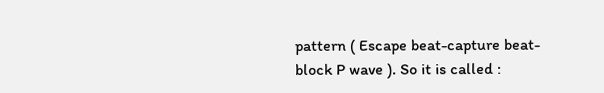pattern ( Escape beat-capture beat- block P wave ). So it is called :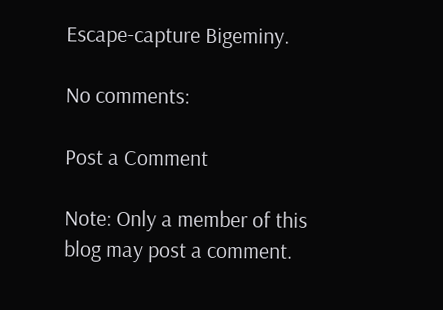Escape-capture Bigeminy.

No comments:

Post a Comment

Note: Only a member of this blog may post a comment.